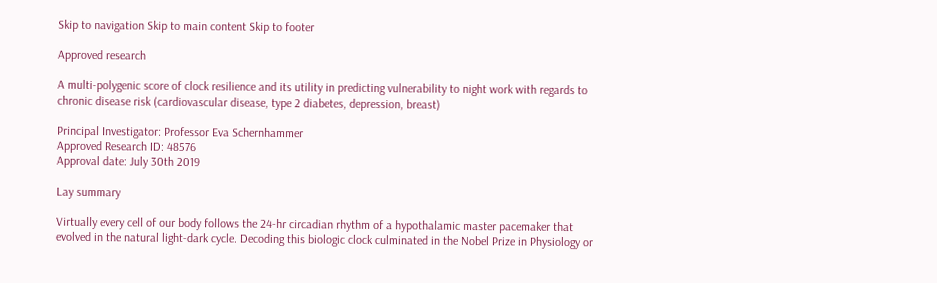Skip to navigation Skip to main content Skip to footer

Approved research

A multi-polygenic score of clock resilience and its utility in predicting vulnerability to night work with regards to chronic disease risk (cardiovascular disease, type 2 diabetes, depression, breast)

Principal Investigator: Professor Eva Schernhammer
Approved Research ID: 48576
Approval date: July 30th 2019

Lay summary

Virtually every cell of our body follows the 24-hr circadian rhythm of a hypothalamic master pacemaker that evolved in the natural light-dark cycle. Decoding this biologic clock culminated in the Nobel Prize in Physiology or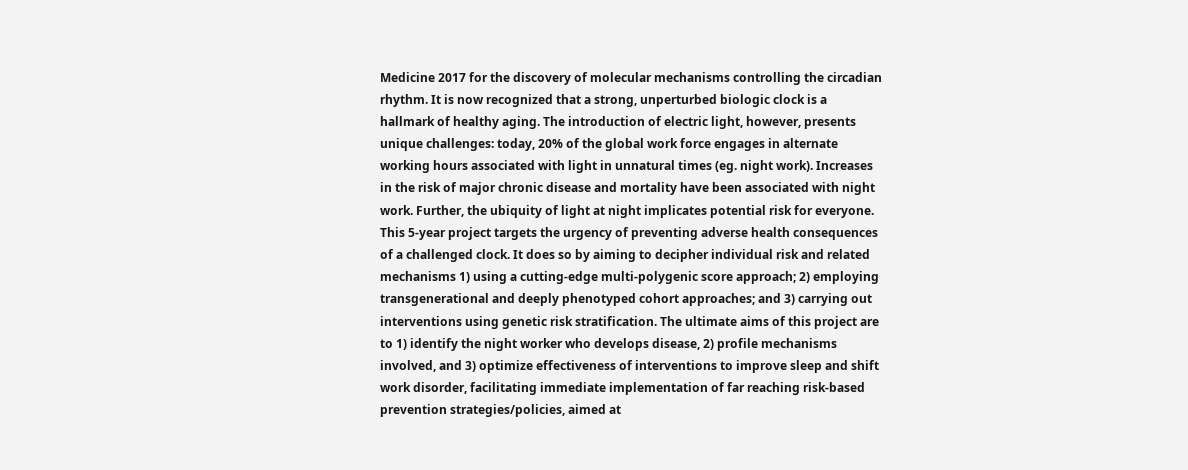Medicine 2017 for the discovery of molecular mechanisms controlling the circadian rhythm. It is now recognized that a strong, unperturbed biologic clock is a hallmark of healthy aging. The introduction of electric light, however, presents unique challenges: today, 20% of the global work force engages in alternate working hours associated with light in unnatural times (eg. night work). Increases in the risk of major chronic disease and mortality have been associated with night work. Further, the ubiquity of light at night implicates potential risk for everyone. This 5-year project targets the urgency of preventing adverse health consequences of a challenged clock. It does so by aiming to decipher individual risk and related mechanisms 1) using a cutting-edge multi-polygenic score approach; 2) employing transgenerational and deeply phenotyped cohort approaches; and 3) carrying out interventions using genetic risk stratification. The ultimate aims of this project are to 1) identify the night worker who develops disease, 2) profile mechanisms involved, and 3) optimize effectiveness of interventions to improve sleep and shift work disorder, facilitating immediate implementation of far reaching risk-based prevention strategies/policies, aimed at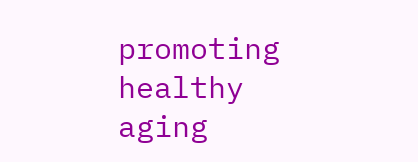promoting healthy aging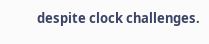despite clock challenges.